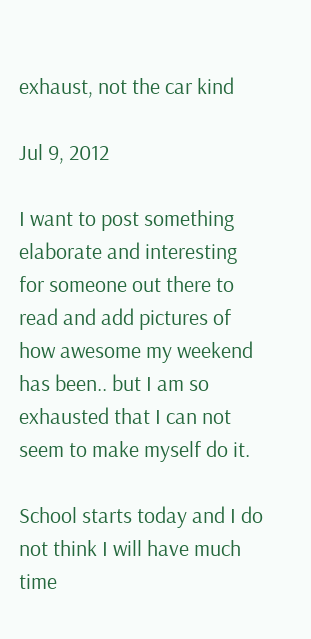exhaust, not the car kind

Jul 9, 2012

I want to post something elaborate and interesting for someone out there to read and add pictures of how awesome my weekend has been.. but I am so exhausted that I can not seem to make myself do it.

School starts today and I do not think I will have much time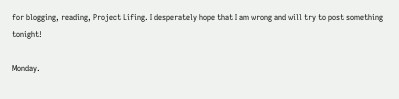for blogging, reading, Project Lifing. I desperately hope that I am wrong and will try to post something tonight!

Monday.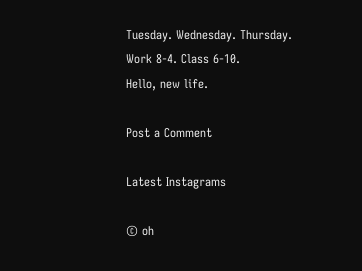Tuesday. Wednesday. Thursday.
Work 8-4. Class 6-10.
Hello, new life.

Post a Comment

Latest Instagrams

© oh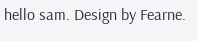hello sam. Design by Fearne.